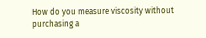How do you measure viscosity without purchasing a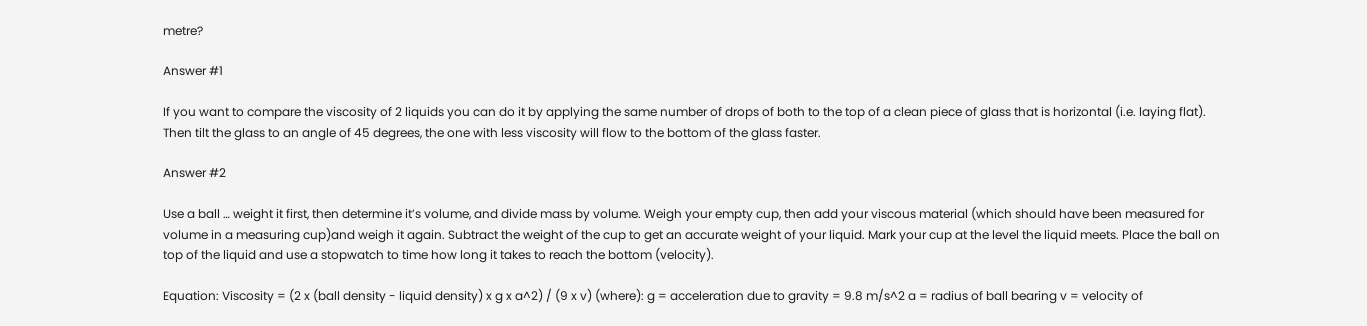metre?

Answer #1

If you want to compare the viscosity of 2 liquids you can do it by applying the same number of drops of both to the top of a clean piece of glass that is horizontal (i.e. laying flat). Then tilt the glass to an angle of 45 degrees, the one with less viscosity will flow to the bottom of the glass faster.

Answer #2

Use a ball … weight it first, then determine it’s volume, and divide mass by volume. Weigh your empty cup, then add your viscous material (which should have been measured for volume in a measuring cup)and weigh it again. Subtract the weight of the cup to get an accurate weight of your liquid. Mark your cup at the level the liquid meets. Place the ball on top of the liquid and use a stopwatch to time how long it takes to reach the bottom (velocity).

Equation: Viscosity = (2 x (ball density - liquid density) x g x a^2) / (9 x v) (where): g = acceleration due to gravity = 9.8 m/s^2 a = radius of ball bearing v = velocity of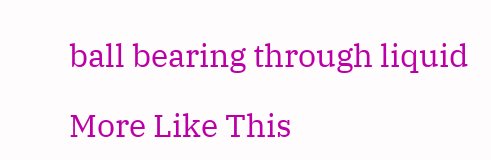ball bearing through liquid

More Like This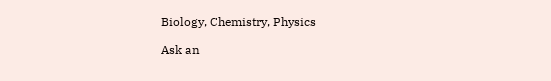Biology, Chemistry, Physics

Ask an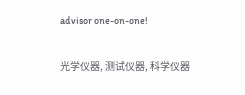advisor one-on-one!

光学仪器, 测试仪器, 科学仪器